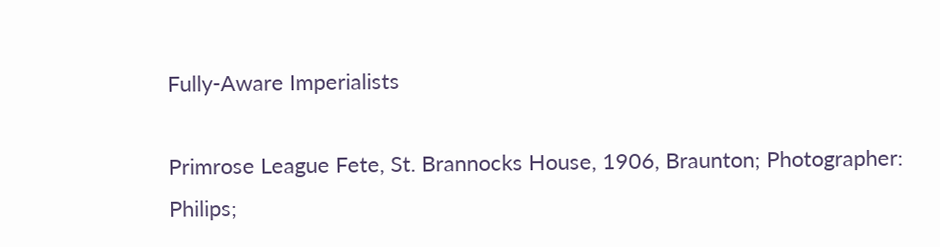Fully-Aware Imperialists

Primrose League Fete, St. Brannocks House, 1906, Braunton; Photographer: Philips;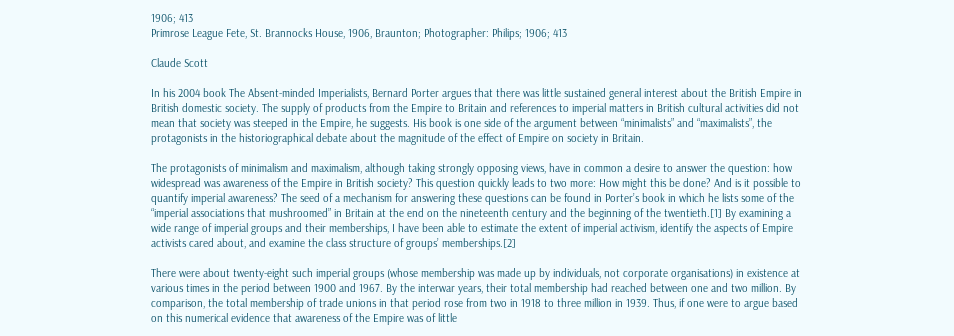1906; 413
Primrose League Fete, St. Brannocks House, 1906, Braunton; Photographer: Philips; 1906; 413

Claude Scott

In his 2004 book The Absent-minded Imperialists, Bernard Porter argues that there was little sustained general interest about the British Empire in British domestic society. The supply of products from the Empire to Britain and references to imperial matters in British cultural activities did not mean that society was steeped in the Empire, he suggests. His book is one side of the argument between “minimalists” and “maximalists”, the protagonists in the historiographical debate about the magnitude of the effect of Empire on society in Britain.

The protagonists of minimalism and maximalism, although taking strongly opposing views, have in common a desire to answer the question: how widespread was awareness of the Empire in British society? This question quickly leads to two more: How might this be done? And is it possible to quantify imperial awareness? The seed of a mechanism for answering these questions can be found in Porter’s book in which he lists some of the “imperial associations that mushroomed” in Britain at the end on the nineteenth century and the beginning of the twentieth.[1] By examining a wide range of imperial groups and their memberships, I have been able to estimate the extent of imperial activism, identify the aspects of Empire activists cared about, and examine the class structure of groups’ memberships.[2]

There were about twenty-eight such imperial groups (whose membership was made up by individuals, not corporate organisations) in existence at various times in the period between 1900 and 1967. By the interwar years, their total membership had reached between one and two million. By comparison, the total membership of trade unions in that period rose from two in 1918 to three million in 1939. Thus, if one were to argue based on this numerical evidence that awareness of the Empire was of little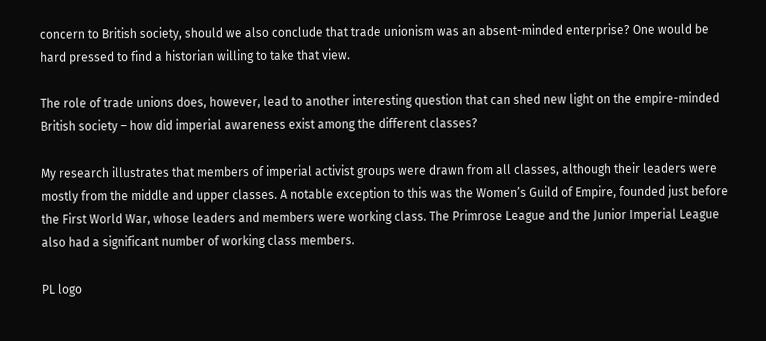concern to British society, should we also conclude that trade unionism was an absent-minded enterprise? One would be hard pressed to find a historian willing to take that view.

The role of trade unions does, however, lead to another interesting question that can shed new light on the empire-minded British society – how did imperial awareness exist among the different classes?

My research illustrates that members of imperial activist groups were drawn from all classes, although their leaders were mostly from the middle and upper classes. A notable exception to this was the Women’s Guild of Empire, founded just before the First World War, whose leaders and members were working class. The Primrose League and the Junior Imperial League also had a significant number of working class members.

PL logo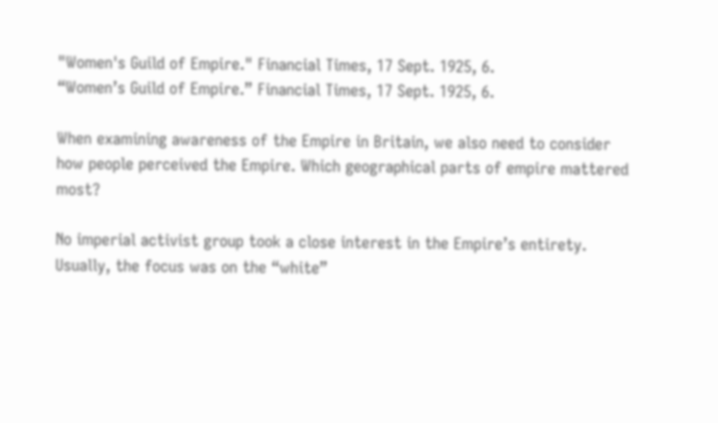"Women's Guild of Empire." Financial Times, 17 Sept. 1925, 6.
“Women’s Guild of Empire.” Financial Times, 17 Sept. 1925, 6.

When examining awareness of the Empire in Britain, we also need to consider how people perceived the Empire. Which geographical parts of empire mattered most?

No imperial activist group took a close interest in the Empire’s entirety. Usually, the focus was on the “white”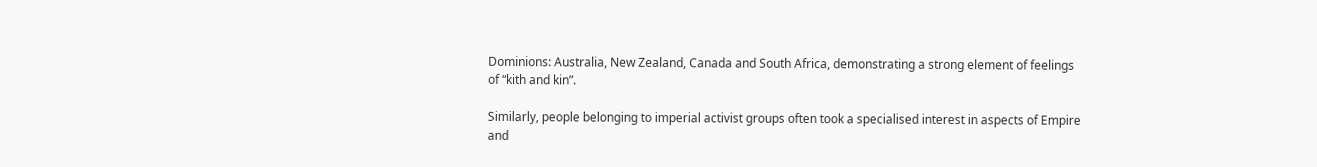Dominions: Australia, New Zealand, Canada and South Africa, demonstrating a strong element of feelings of “kith and kin”.

Similarly, people belonging to imperial activist groups often took a specialised interest in aspects of Empire and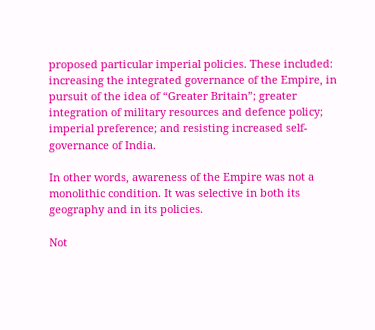proposed particular imperial policies. These included: increasing the integrated governance of the Empire, in pursuit of the idea of “Greater Britain”; greater integration of military resources and defence policy; imperial preference; and resisting increased self-governance of India.

In other words, awareness of the Empire was not a monolithic condition. It was selective in both its geography and in its policies.

Not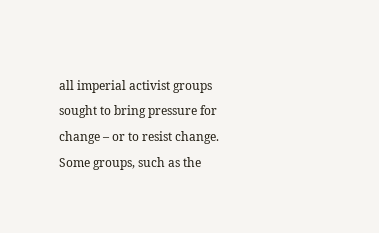all imperial activist groups sought to bring pressure for change – or to resist change. Some groups, such as the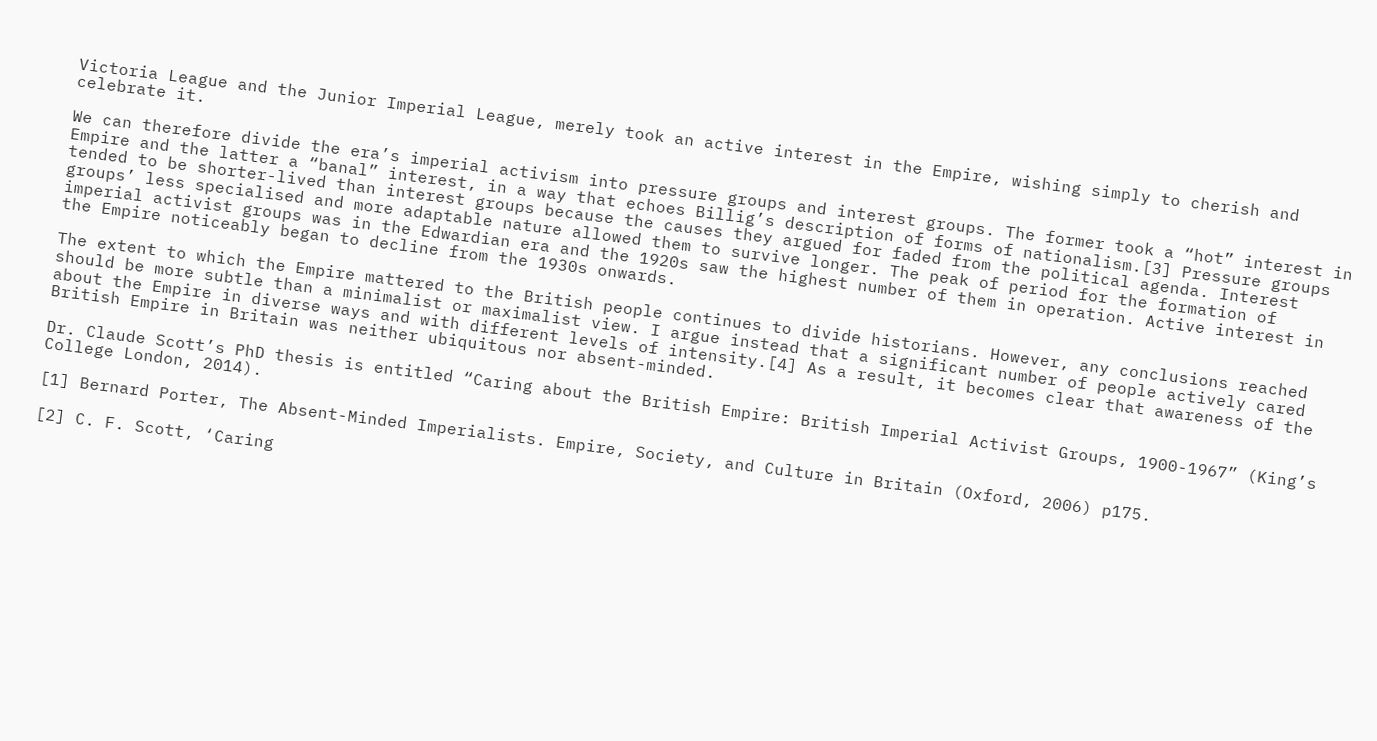Victoria League and the Junior Imperial League, merely took an active interest in the Empire, wishing simply to cherish and celebrate it.

We can therefore divide the era’s imperial activism into pressure groups and interest groups. The former took a “hot” interest in Empire and the latter a “banal” interest, in a way that echoes Billig’s description of forms of nationalism.[3] Pressure groups tended to be shorter-lived than interest groups because the causes they argued for faded from the political agenda. Interest groups’ less specialised and more adaptable nature allowed them to survive longer. The peak of period for the formation of imperial activist groups was in the Edwardian era and the 1920s saw the highest number of them in operation. Active interest in the Empire noticeably began to decline from the 1930s onwards.

The extent to which the Empire mattered to the British people continues to divide historians. However, any conclusions reached should be more subtle than a minimalist or maximalist view. I argue instead that a significant number of people actively cared about the Empire in diverse ways and with different levels of intensity.[4] As a result, it becomes clear that awareness of the British Empire in Britain was neither ubiquitous nor absent-minded.

Dr. Claude Scott’s PhD thesis is entitled “Caring about the British Empire: British Imperial Activist Groups, 1900-1967” (King’s College London, 2014).

[1] Bernard Porter, The Absent-Minded Imperialists. Empire, Society, and Culture in Britain (Oxford, 2006) p175.

[2] C. F. Scott, ‘Caring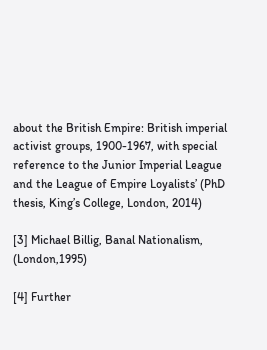about the British Empire: British imperial activist groups, 1900-1967, with special reference to the Junior Imperial League and the League of Empire Loyalists’ (PhD thesis, King’s College, London, 2014)

[3] Michael Billig, Banal Nationalism, (London,1995)

[4] Further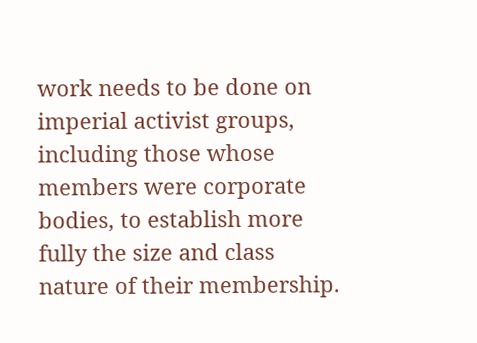work needs to be done on imperial activist groups, including those whose members were corporate bodies, to establish more fully the size and class nature of their membership.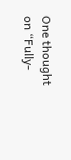One thought on “Fully-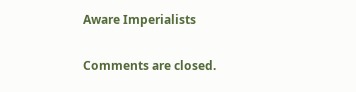Aware Imperialists

Comments are closed.